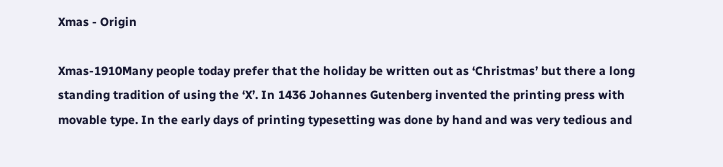Xmas - Origin

Xmas-1910Many people today prefer that the holiday be written out as ‘Christmas’ but there a long standing tradition of using the ‘X’. In 1436 Johannes Gutenberg invented the printing press with movable type. In the early days of printing typesetting was done by hand and was very tedious and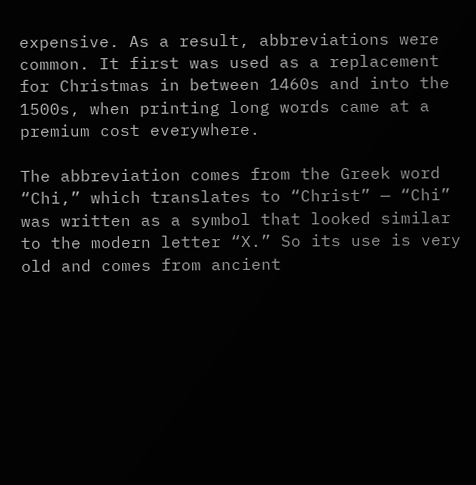expensive. As a result, abbreviations were common. It first was used as a replacement for Christmas in between 1460s and into the 1500s, when printing long words came at a premium cost everywhere.

The abbreviation comes from the Greek word “Chi,” which translates to “Christ” — “Chi” was written as a symbol that looked similar to the modern letter “X.” So its use is very old and comes from ancient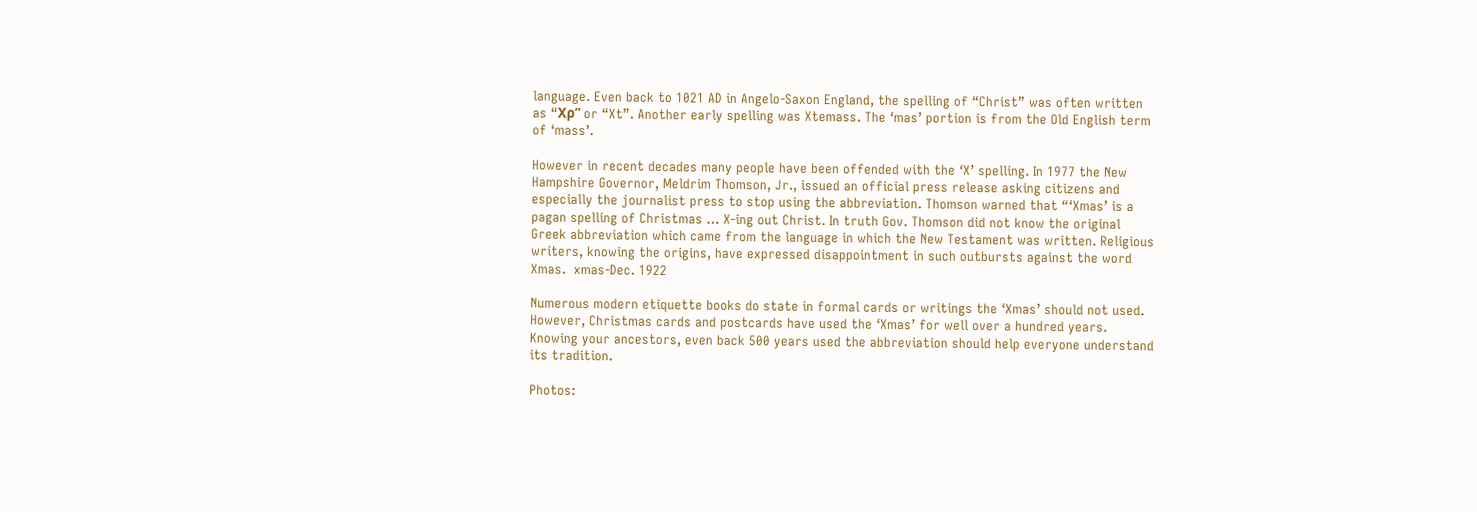language. Even back to 1021 AD in Angelo-Saxon England, the spelling of “Christ” was often written as “Xρ” or “Xt”. Another early spelling was Xtemass. The ‘mas’ portion is from the Old English term of ‘mass’.

However in recent decades many people have been offended with the ‘X’ spelling. In 1977 the New Hampshire Governor, Meldrim Thomson, Jr., issued an official press release asking citizens and especially the journalist press to stop using the abbreviation. Thomson warned that “‘Xmas’ is a pagan spelling of Christmas … X-ing out Christ. In truth Gov. Thomson did not know the original Greek abbreviation which came from the language in which the New Testament was written. Religious writers, knowing the origins, have expressed disappointment in such outbursts against the word Xmas.  xmas-Dec. 1922

Numerous modern etiquette books do state in formal cards or writings the ‘Xmas’ should not used. However, Christmas cards and postcards have used the ‘Xmas’ for well over a hundred years. Knowing your ancestors, even back 500 years used the abbreviation should help everyone understand its tradition.

Photos: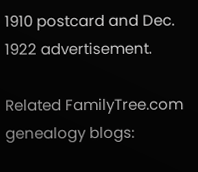1910 postcard and Dec. 1922 advertisement.

Related FamilyTree.com genealogy blogs: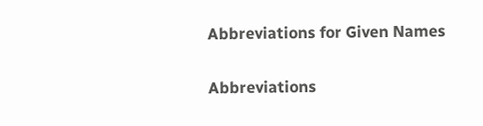Abbreviations for Given Names

Abbreviations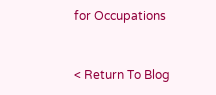for Occupations


< Return To Blog